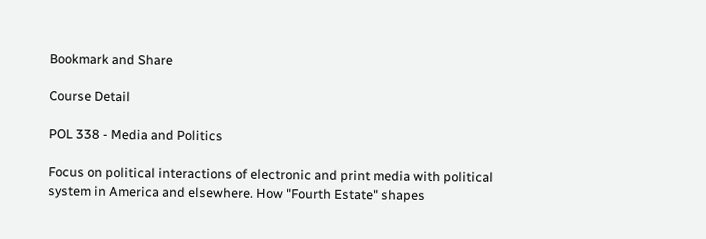Bookmark and Share

Course Detail

POL 338 - Media and Politics

Focus on political interactions of electronic and print media with political system in America and elsewhere. How "Fourth Estate" shapes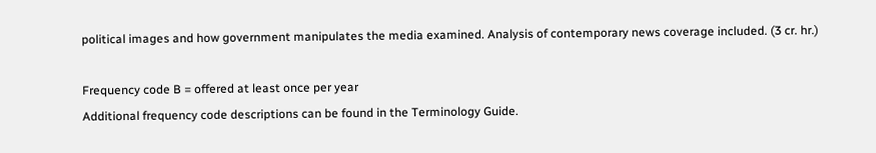political images and how government manipulates the media examined. Analysis of contemporary news coverage included. (3 cr. hr.)

Frequency code B = offered at least once per year
Additional frequency code descriptions can be found in the Terminology Guide.